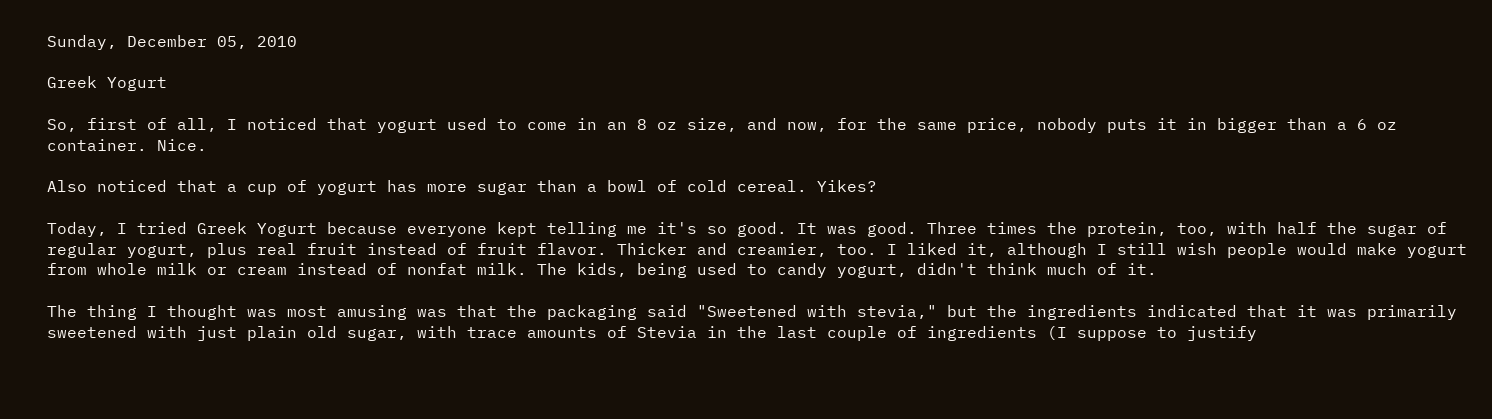Sunday, December 05, 2010

Greek Yogurt

So, first of all, I noticed that yogurt used to come in an 8 oz size, and now, for the same price, nobody puts it in bigger than a 6 oz container. Nice.

Also noticed that a cup of yogurt has more sugar than a bowl of cold cereal. Yikes?

Today, I tried Greek Yogurt because everyone kept telling me it's so good. It was good. Three times the protein, too, with half the sugar of regular yogurt, plus real fruit instead of fruit flavor. Thicker and creamier, too. I liked it, although I still wish people would make yogurt from whole milk or cream instead of nonfat milk. The kids, being used to candy yogurt, didn't think much of it.

The thing I thought was most amusing was that the packaging said "Sweetened with stevia," but the ingredients indicated that it was primarily sweetened with just plain old sugar, with trace amounts of Stevia in the last couple of ingredients (I suppose to justify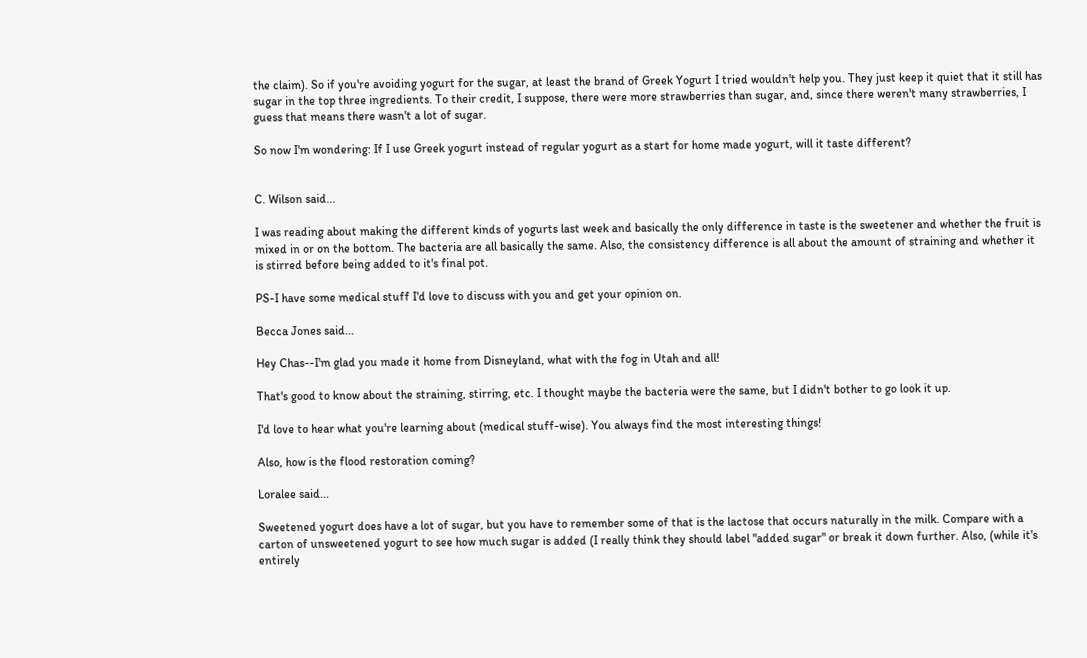the claim). So if you're avoiding yogurt for the sugar, at least the brand of Greek Yogurt I tried wouldn't help you. They just keep it quiet that it still has sugar in the top three ingredients. To their credit, I suppose, there were more strawberries than sugar, and, since there weren't many strawberries, I guess that means there wasn't a lot of sugar.

So now I'm wondering: If I use Greek yogurt instead of regular yogurt as a start for home made yogurt, will it taste different?


C. Wilson said...

I was reading about making the different kinds of yogurts last week and basically the only difference in taste is the sweetener and whether the fruit is mixed in or on the bottom. The bacteria are all basically the same. Also, the consistency difference is all about the amount of straining and whether it is stirred before being added to it's final pot.

PS-I have some medical stuff I'd love to discuss with you and get your opinion on.

Becca Jones said...

Hey Chas--I'm glad you made it home from Disneyland, what with the fog in Utah and all!

That's good to know about the straining, stirring, etc. I thought maybe the bacteria were the same, but I didn't bother to go look it up.

I'd love to hear what you're learning about (medical stuff-wise). You always find the most interesting things!

Also, how is the flood restoration coming?

Loralee said...

Sweetened yogurt does have a lot of sugar, but you have to remember some of that is the lactose that occurs naturally in the milk. Compare with a carton of unsweetened yogurt to see how much sugar is added (I really think they should label "added sugar" or break it down further. Also, (while it's entirely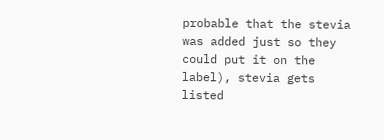probable that the stevia was added just so they could put it on the label), stevia gets listed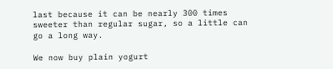last because it can be nearly 300 times sweeter than regular sugar, so a little can go a long way.

We now buy plain yogurt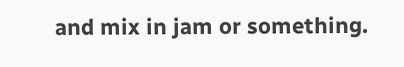and mix in jam or something.